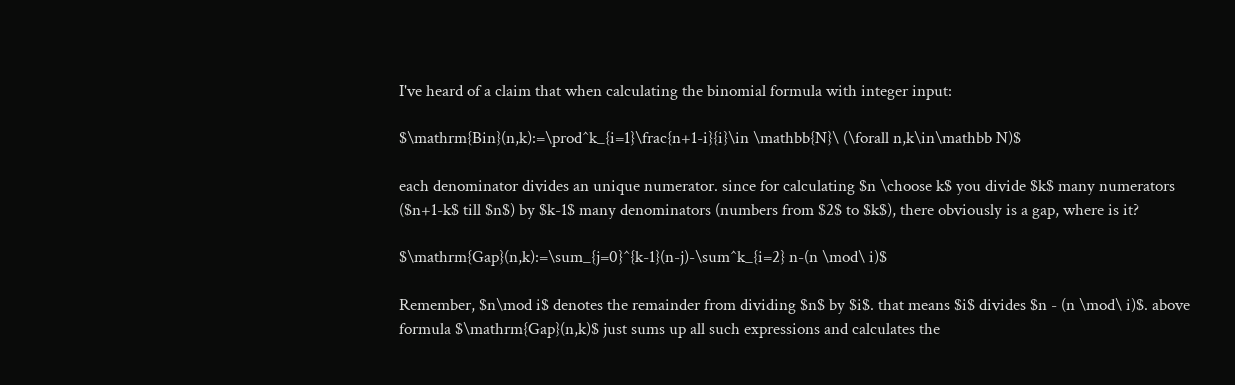I've heard of a claim that when calculating the binomial formula with integer input:

$\mathrm{Bin}(n,k):=\prod^k_{i=1}\frac{n+1-i}{i}\in \mathbb{N}\ (\forall n,k\in\mathbb N)$

each denominator divides an unique numerator. since for calculating $n \choose k$ you divide $k$ many numerators ($n+1-k$ till $n$) by $k-1$ many denominators (numbers from $2$ to $k$), there obviously is a gap, where is it?

$\mathrm{Gap}(n,k):=\sum_{j=0}^{k-1}(n-j)-\sum^k_{i=2} n-(n \mod\ i)$

Remember, $n\mod i$ denotes the remainder from dividing $n$ by $i$. that means $i$ divides $n - (n \mod\ i)$. above formula $\mathrm{Gap}(n,k)$ just sums up all such expressions and calculates the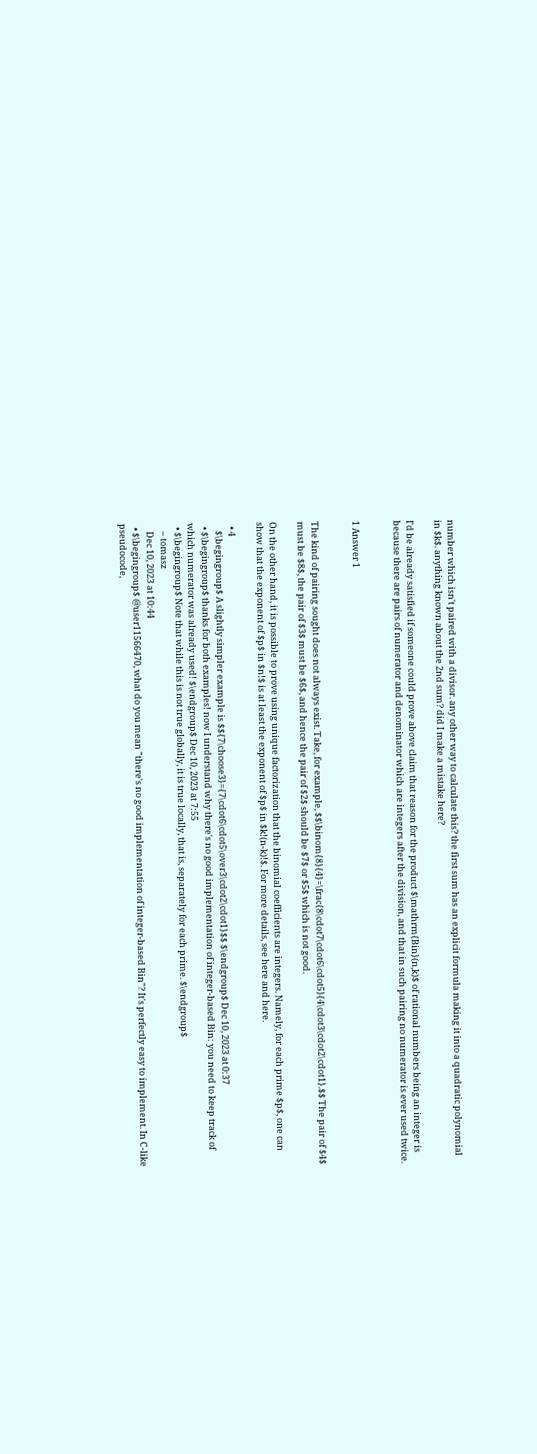number which isn't paired with a divisor. any other way to calculate this? the first sum has an explicit formula making it into a quadratic polynomial in $k$. anything known about the 2nd sum? did I make a mistake here?

I'd be already satisfied if someone could prove above claim that reason for the product $\mathrm{Bin}(n,k)$ of rational numbers being an integer is because there are pairs of numerator and denominator which are integers after the division, and that in such pairing no numerator is ever used twice.


1 Answer 1


The kind of pairing sought does not always exist. Take, for example, $$\binom{8}{4}=\frac{8\cdot7\cdot6\cdot5}{4\cdot3\cdot2\cdot1}.$$ The pair of $4$ must be $8$, the pair of $3$ must be $6$, and hence the pair of $2$ should be $7$ or $5$ which is not good.

On the other hand, it is possible to prove using unique factorization that the binomial coefficients are integers. Namely, for each prime $p$, one can show that the exponent of $p$ in $n!$ is at least the exponent of $p$ in $k!(n-k)!$. For more details, see here and here.

  • 4
    $\begingroup$ A slightly simpler example is $${7\choose3}={7\cdot6\cdot5\over3\cdot2\cdot1}$$ $\endgroup$ Dec 10, 2023 at 0:37
  • $\begingroup$ thanks for both examples! now I understand why there's no good implementation of integer-based Bin: you need to keep track of which numerator was already used! $\endgroup$ Dec 10, 2023 at 7:55
  • $\begingroup$ Note that while this is not true globally, it is true locally, that is, separately for each prime. $\endgroup$
    – tomasz
    Dec 10, 2023 at 10:44
  • $\begingroup$ @user11566470, what do you mean "there's no good implementation of integer-based Bin"? It's perfectly easy to implement. In C-like pseudocode,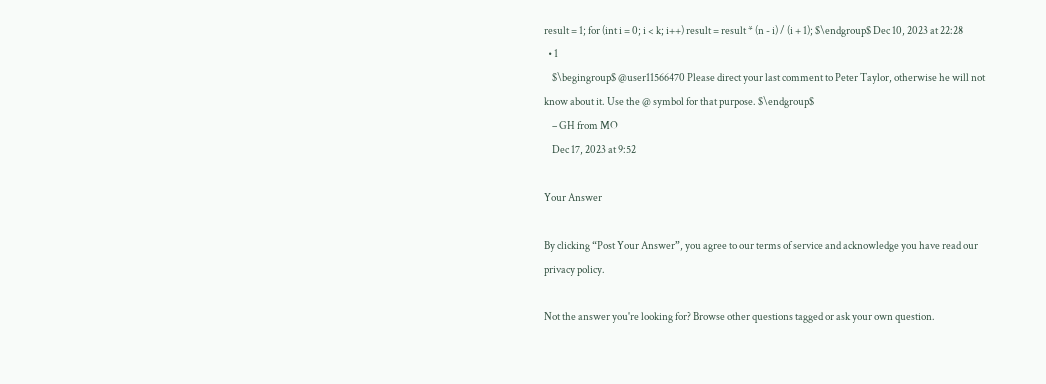result = 1; for (int i = 0; i < k; i++) result = result * (n - i) / (i + 1); $\endgroup$ Dec 10, 2023 at 22:28
  • 1
    $\begingroup$ @user11566470 Please direct your last comment to Peter Taylor, otherwise he will not know about it. Use the @ symbol for that purpose. $\endgroup$
    – GH from MO
    Dec 17, 2023 at 9:52

Your Answer

By clicking “Post Your Answer”, you agree to our terms of service and acknowledge you have read our privacy policy.

Not the answer you're looking for? Browse other questions tagged or ask your own question.